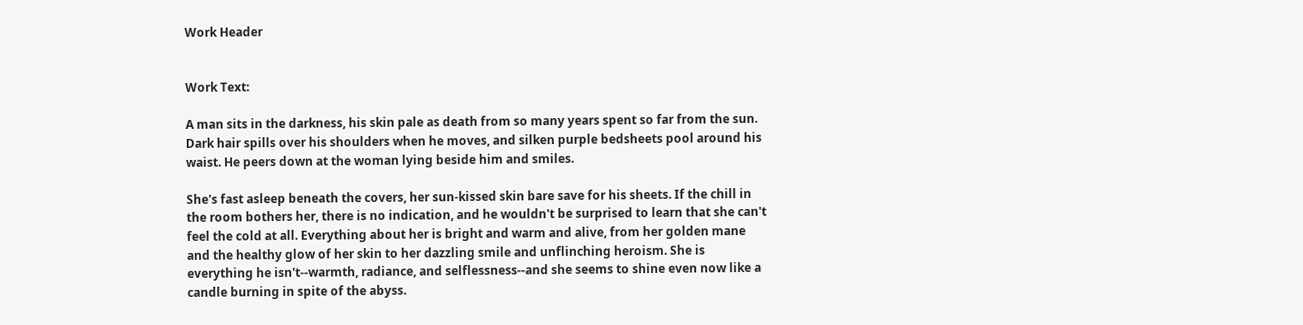Work Header


Work Text:

A man sits in the darkness, his skin pale as death from so many years spent so far from the sun. Dark hair spills over his shoulders when he moves, and silken purple bedsheets pool around his waist. He peers down at the woman lying beside him and smiles.

She's fast asleep beneath the covers, her sun-kissed skin bare save for his sheets. If the chill in the room bothers her, there is no indication, and he wouldn't be surprised to learn that she can't feel the cold at all. Everything about her is bright and warm and alive, from her golden mane and the healthy glow of her skin to her dazzling smile and unflinching heroism. She is everything he isn't--warmth, radiance, and selflessness--and she seems to shine even now like a candle burning in spite of the abyss.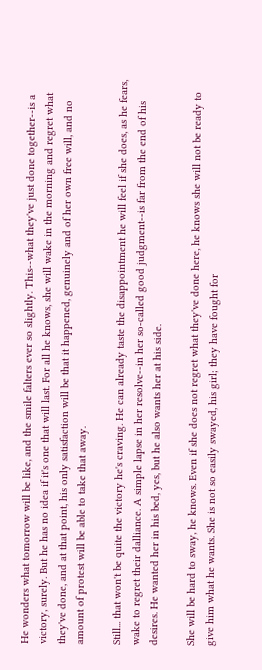He wonders what tomorrow will be like, and the smile falters ever so slightly. This--what they've just done together--is a victory, surely. But he has no idea if it's one that will last. For all he knows, she will wake in the morning and regret what they've done, and at that point, his only satisfaction will be that it happened, genuinely and of her own free will, and no amount of protest will be able to take that away.

Still... that won't be quite the victory he's craving. He can already taste the disappointment he will feel if she does, as he fears, wake to regret their dalliance. A simple lapse in her resolve--in her so-called good judgment--is far from the end of his desires. He wanted her in his bed, yes, but he also wants her at his side.

She will be hard to sway, he knows. Even if she does not regret what they've done here, he knows she will not be ready to give him what he wants. She is not so easily swayed, his girl; they have fought for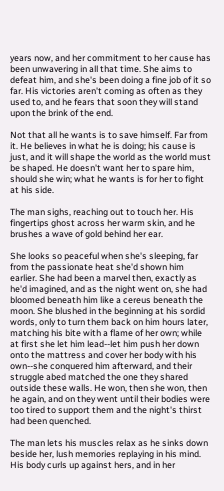years now, and her commitment to her cause has been unwavering in all that time. She aims to defeat him, and she's been doing a fine job of it so far. His victories aren't coming as often as they used to, and he fears that soon they will stand upon the brink of the end.

Not that all he wants is to save himself. Far from it. He believes in what he is doing; his cause is just, and it will shape the world as the world must be shaped. He doesn't want her to spare him, should she win; what he wants is for her to fight at his side.

The man sighs, reaching out to touch her. His fingertips ghost across her warm skin, and he brushes a wave of gold behind her ear.

She looks so peaceful when she's sleeping, far from the passionate heat she'd shown him earlier. She had been a marvel then, exactly as he'd imagined, and as the night went on, she had bloomed beneath him like a cereus beneath the moon. She blushed in the beginning at his sordid words, only to turn them back on him hours later, matching his bite with a flame of her own; while at first she let him lead--let him push her down onto the mattress and cover her body with his own--she conquered him afterward, and their struggle abed matched the one they shared outside these walls. He won, then she won, then he again, and on they went until their bodies were too tired to support them and the night's thirst had been quenched.

The man lets his muscles relax as he sinks down beside her, lush memories replaying in his mind. His body curls up against hers, and in her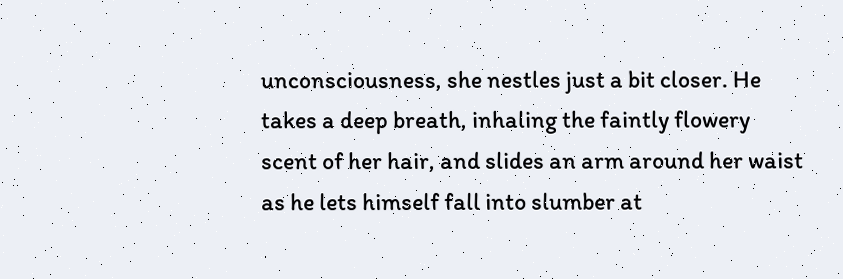unconsciousness, she nestles just a bit closer. He takes a deep breath, inhaling the faintly flowery scent of her hair, and slides an arm around her waist as he lets himself fall into slumber at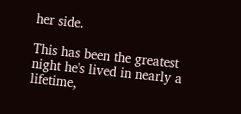her side.

This has been the greatest night he's lived in nearly a lifetime,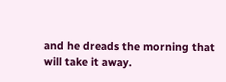and he dreads the morning that will take it away.